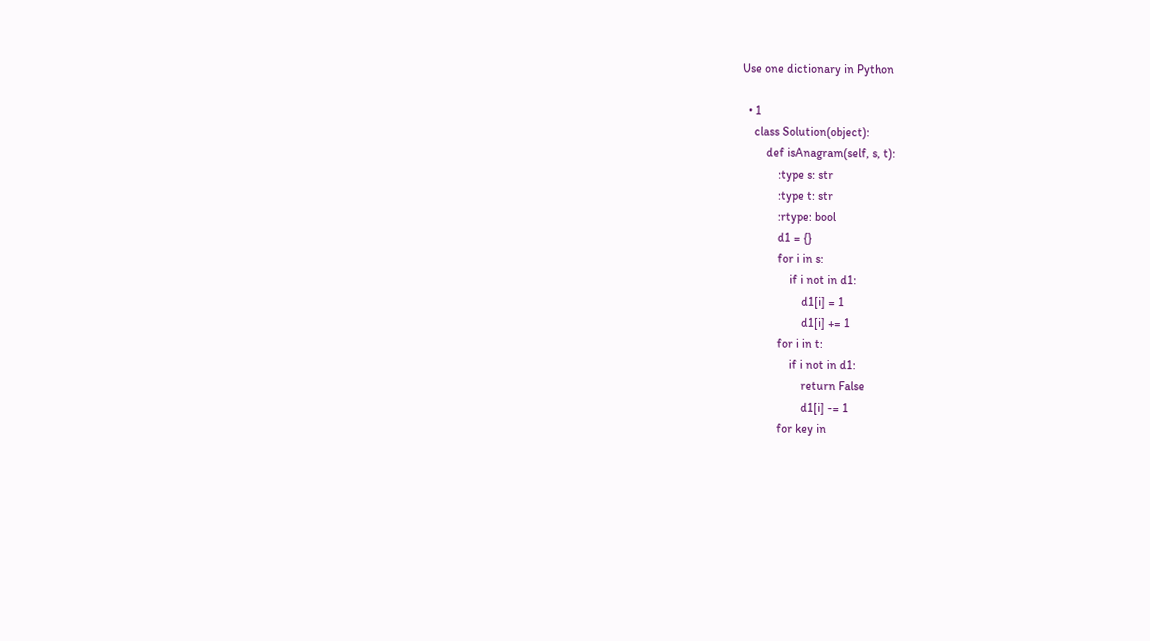Use one dictionary in Python

  • 1
    class Solution(object):
        def isAnagram(self, s, t):
            :type s: str
            :type t: str
            :rtype: bool
            d1 = {}
            for i in s:
                if i not in d1:
                    d1[i] = 1
                    d1[i] += 1
            for i in t:
                if i not in d1:
                    return False
                    d1[i] -= 1
            for key in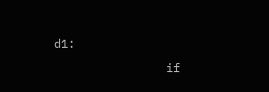d1:
                if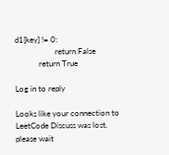d1[key] != 0:
                    return False
            return True

Log in to reply

Looks like your connection to LeetCode Discuss was lost, please wait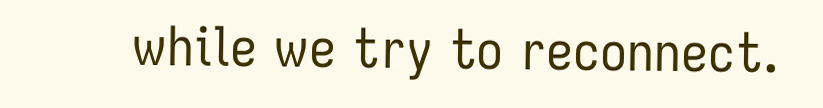while we try to reconnect.